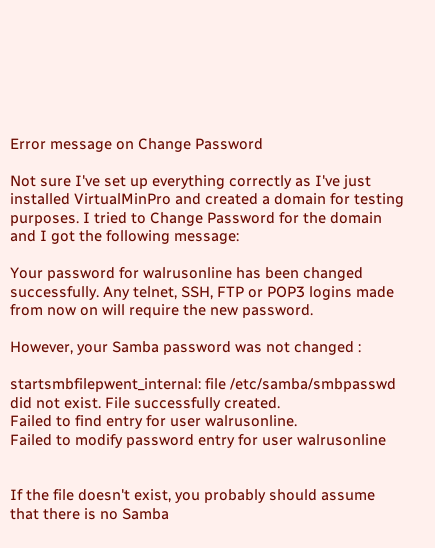Error message on Change Password

Not sure I've set up everything correctly as I've just installed VirtualMinPro and created a domain for testing purposes. I tried to Change Password for the domain and I got the following message:

Your password for walrusonline has been changed successfully. Any telnet, SSH, FTP or POP3 logins made from now on will require the new password.

However, your Samba password was not changed :

startsmbfilepwent_internal: file /etc/samba/smbpasswd did not exist. File successfully created.
Failed to find entry for user walrusonline.
Failed to modify password entry for user walrusonline


If the file doesn't exist, you probably should assume that there is no Samba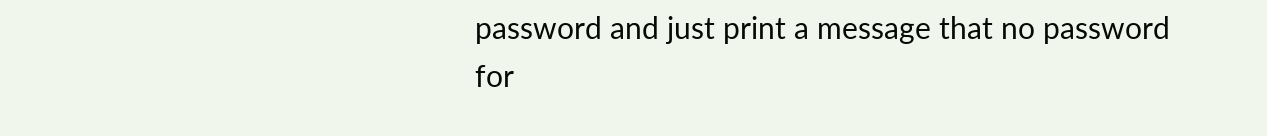password and just print a message that no password for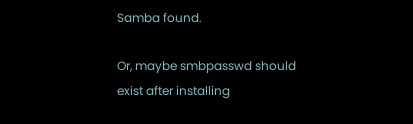Samba found.

Or, maybe smbpasswd should exist after installing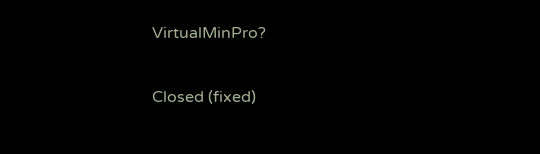VirtualMinPro?

Closed (fixed)